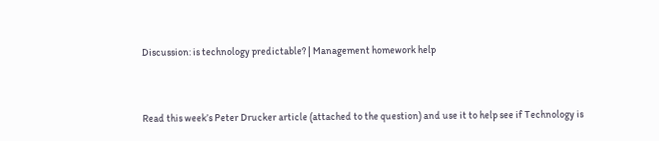Discussion: is technology predictable? | Management homework help


Read this week’s Peter Drucker article (attached to the question) and use it to help see if Technology is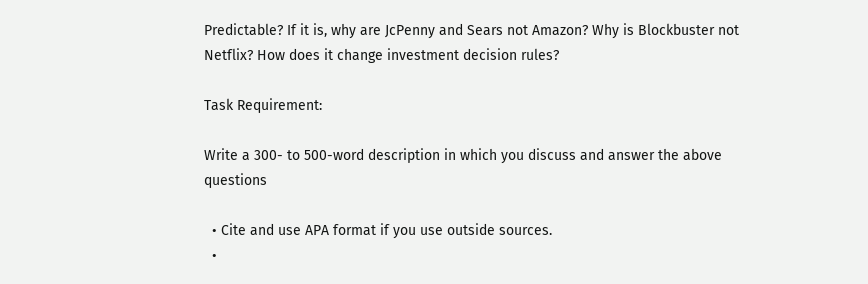Predictable? If it is, why are JcPenny and Sears not Amazon? Why is Blockbuster not Netflix? How does it change investment decision rules?

Task Requirement:

Write a 300- to 500-word description in which you discuss and answer the above questions

  • Cite and use APA format if you use outside sources.
  •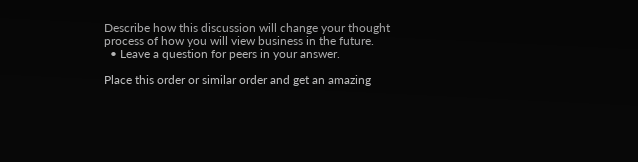Describe how this discussion will change your thought process of how you will view business in the future.
  • Leave a question for peers in your answer.

Place this order or similar order and get an amazing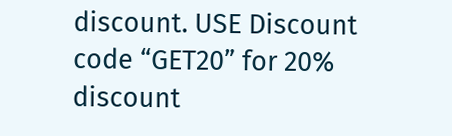discount. USE Discount code “GET20” for 20% discount